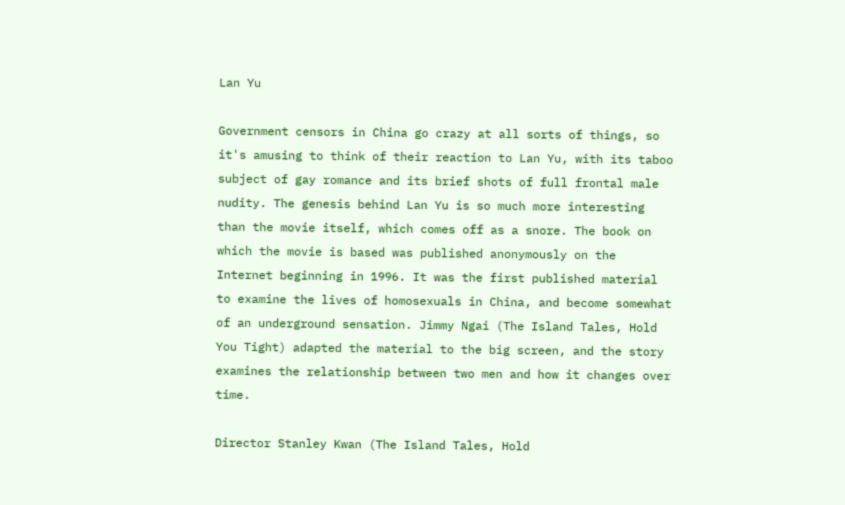Lan Yu

Government censors in China go crazy at all sorts of things, so it's amusing to think of their reaction to Lan Yu, with its taboo subject of gay romance and its brief shots of full frontal male nudity. The genesis behind Lan Yu is so much more interesting than the movie itself, which comes off as a snore. The book on which the movie is based was published anonymously on the Internet beginning in 1996. It was the first published material to examine the lives of homosexuals in China, and become somewhat of an underground sensation. Jimmy Ngai (The Island Tales, Hold You Tight) adapted the material to the big screen, and the story examines the relationship between two men and how it changes over time.

Director Stanley Kwan (The Island Tales, Hold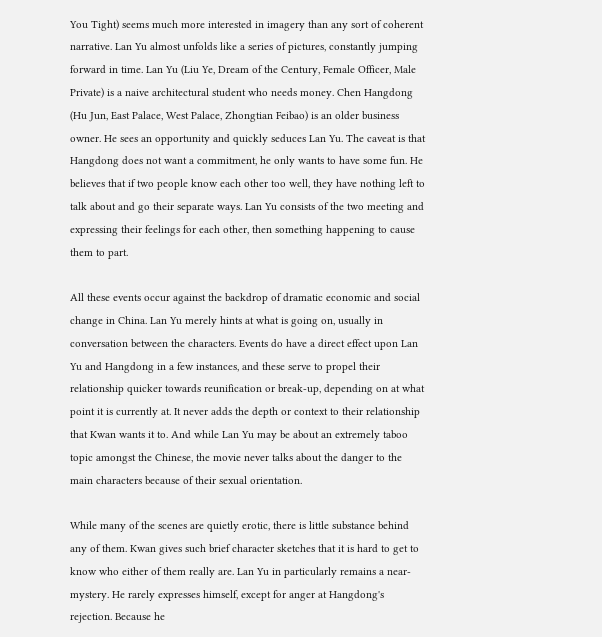You Tight) seems much more interested in imagery than any sort of coherent narrative. Lan Yu almost unfolds like a series of pictures, constantly jumping forward in time. Lan Yu (Liu Ye, Dream of the Century, Female Officer, Male Private) is a naive architectural student who needs money. Chen Hangdong (Hu Jun, East Palace, West Palace, Zhongtian Feibao) is an older business owner. He sees an opportunity and quickly seduces Lan Yu. The caveat is that Hangdong does not want a commitment, he only wants to have some fun. He believes that if two people know each other too well, they have nothing left to talk about and go their separate ways. Lan Yu consists of the two meeting and expressing their feelings for each other, then something happening to cause them to part.

All these events occur against the backdrop of dramatic economic and social change in China. Lan Yu merely hints at what is going on, usually in conversation between the characters. Events do have a direct effect upon Lan Yu and Hangdong in a few instances, and these serve to propel their relationship quicker towards reunification or break-up, depending on at what point it is currently at. It never adds the depth or context to their relationship that Kwan wants it to. And while Lan Yu may be about an extremely taboo topic amongst the Chinese, the movie never talks about the danger to the main characters because of their sexual orientation.

While many of the scenes are quietly erotic, there is little substance behind any of them. Kwan gives such brief character sketches that it is hard to get to know who either of them really are. Lan Yu in particularly remains a near-mystery. He rarely expresses himself, except for anger at Hangdong's rejection. Because he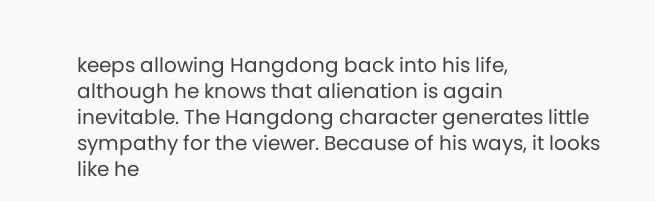keeps allowing Hangdong back into his life, although he knows that alienation is again inevitable. The Hangdong character generates little sympathy for the viewer. Because of his ways, it looks like he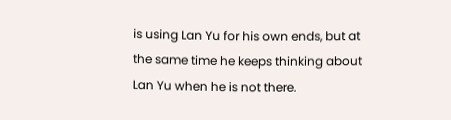is using Lan Yu for his own ends, but at the same time he keeps thinking about Lan Yu when he is not there.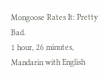Mongoose Rates It: Pretty Bad.
1 hour, 26 minutes, Mandarin with English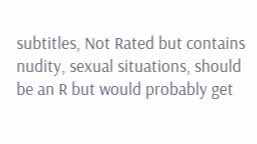subtitles, Not Rated but contains nudity, sexual situations, should be an R but would probably get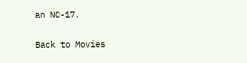an NC-17.

Back to Movies